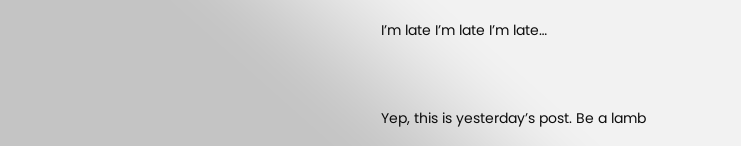I’m late I’m late I’m late…


Yep, this is yesterday’s post. Be a lamb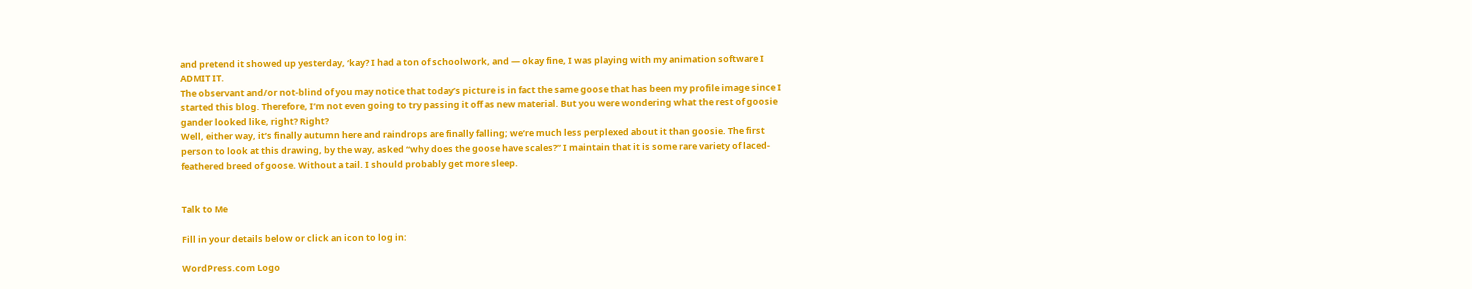and pretend it showed up yesterday, ‘kay? I had a ton of schoolwork, and — okay fine, I was playing with my animation software I ADMIT IT.
The observant and/or not-blind of you may notice that today’s picture is in fact the same goose that has been my profile image since I started this blog. Therefore, I’m not even going to try passing it off as new material. But you were wondering what the rest of goosie gander looked like, right? Right?
Well, either way, it’s finally autumn here and raindrops are finally falling; we’re much less perplexed about it than goosie. The first person to look at this drawing, by the way, asked “why does the goose have scales?” I maintain that it is some rare variety of laced-feathered breed of goose. Without a tail. I should probably get more sleep.


Talk to Me

Fill in your details below or click an icon to log in:

WordPress.com Logo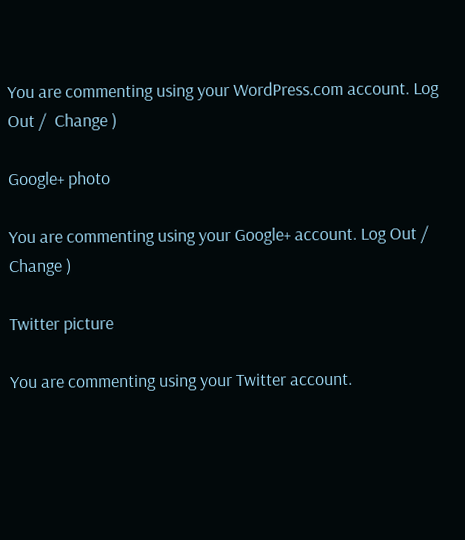You are commenting using your WordPress.com account. Log Out /  Change )

Google+ photo

You are commenting using your Google+ account. Log Out /  Change )

Twitter picture

You are commenting using your Twitter account.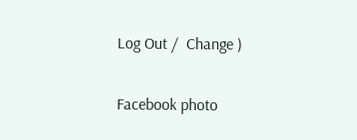Log Out /  Change )

Facebook photo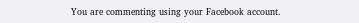You are commenting using your Facebook account.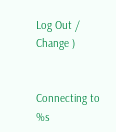Log Out /  Change )


Connecting to %s